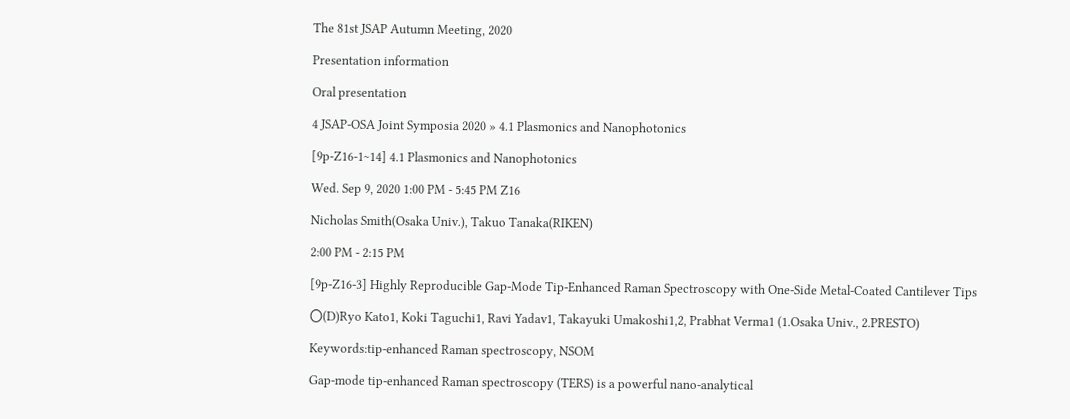The 81st JSAP Autumn Meeting, 2020

Presentation information

Oral presentation

4 JSAP-OSA Joint Symposia 2020 » 4.1 Plasmonics and Nanophotonics

[9p-Z16-1~14] 4.1 Plasmonics and Nanophotonics

Wed. Sep 9, 2020 1:00 PM - 5:45 PM Z16

Nicholas Smith(Osaka Univ.), Takuo Tanaka(RIKEN)

2:00 PM - 2:15 PM

[9p-Z16-3] Highly Reproducible Gap-Mode Tip-Enhanced Raman Spectroscopy with One-Side Metal-Coated Cantilever Tips

〇(D)Ryo Kato1, Koki Taguchi1, Ravi Yadav1, Takayuki Umakoshi1,2, Prabhat Verma1 (1.Osaka Univ., 2.PRESTO)

Keywords:tip-enhanced Raman spectroscopy, NSOM

Gap-mode tip-enhanced Raman spectroscopy (TERS) is a powerful nano-analytical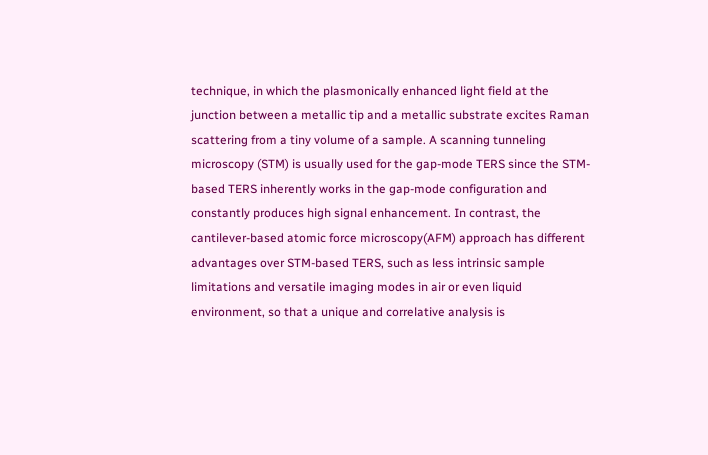technique, in which the plasmonically enhanced light field at the junction between a metallic tip and a metallic substrate excites Raman scattering from a tiny volume of a sample. A scanning tunneling microscopy (STM) is usually used for the gap-mode TERS since the STM-based TERS inherently works in the gap-mode configuration and constantly produces high signal enhancement. In contrast, the cantilever-based atomic force microscopy(AFM) approach has different advantages over STM-based TERS, such as less intrinsic sample limitations and versatile imaging modes in air or even liquid environment, so that a unique and correlative analysis is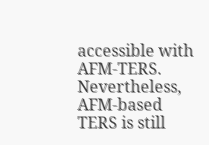accessible with AFM-TERS. Nevertheless, AFM-based TERS is still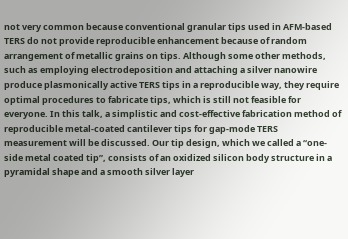not very common because conventional granular tips used in AFM-based TERS do not provide reproducible enhancement because of random arrangement of metallic grains on tips. Although some other methods, such as employing electrodeposition and attaching a silver nanowire produce plasmonically active TERS tips in a reproducible way, they require optimal procedures to fabricate tips, which is still not feasible for everyone. In this talk, a simplistic and cost-effective fabrication method of reproducible metal-coated cantilever tips for gap-mode TERS measurement will be discussed. Our tip design, which we called a “one-side metal coated tip”, consists of an oxidized silicon body structure in a pyramidal shape and a smooth silver layer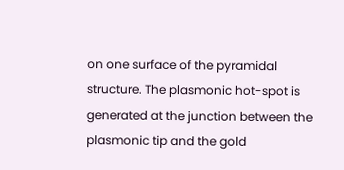on one surface of the pyramidal structure. The plasmonic hot-spot is generated at the junction between the plasmonic tip and the gold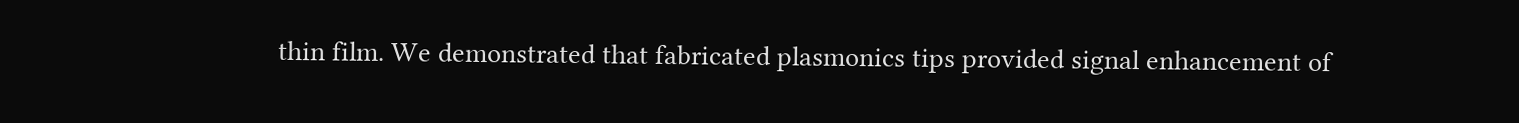thin film. We demonstrated that fabricated plasmonics tips provided signal enhancement of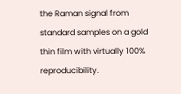the Raman signal from standard samples on a gold thin film with virtually 100% reproducibility.